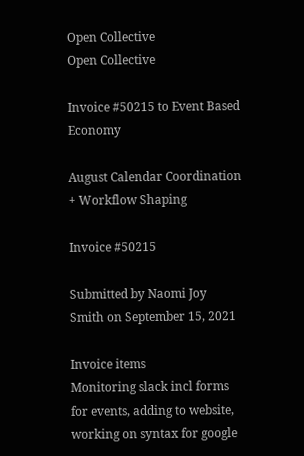Open Collective
Open Collective

Invoice #50215 to Event Based Economy

August Calendar Coordination + Workflow Shaping

Invoice #50215

Submitted by Naomi Joy Smith on September 15, 2021

Invoice items
Monitoring slack incl forms for events, adding to website, working on syntax for google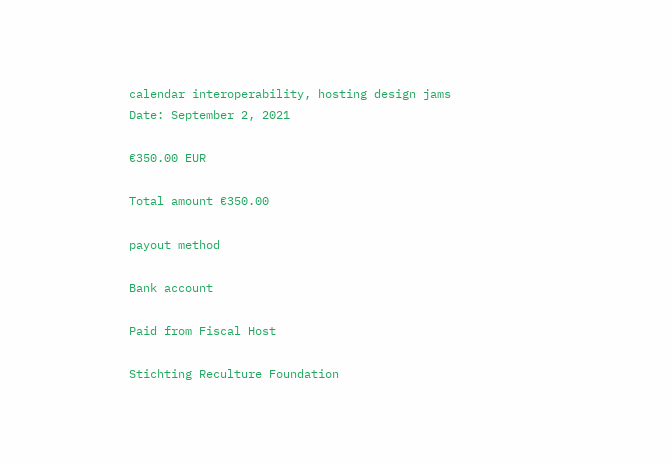calendar interoperability, hosting design jams
Date: September 2, 2021

€350.00 EUR

Total amount €350.00

payout method

Bank account

Paid from Fiscal Host

Stichting Reculture Foundation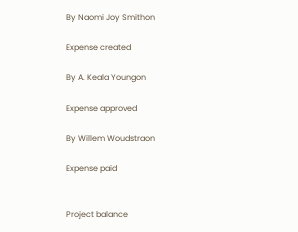By Naomi Joy Smithon

Expense created

By A. Keala Youngon

Expense approved

By Willem Woudstraon

Expense paid


Project balance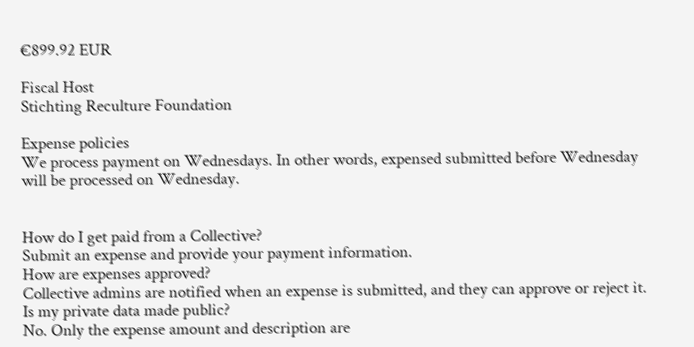€899.92 EUR

Fiscal Host
Stichting Reculture Foundation

Expense policies
We process payment on Wednesdays. In other words, expensed submitted before Wednesday will be processed on Wednesday.


How do I get paid from a Collective?
Submit an expense and provide your payment information.
How are expenses approved?
Collective admins are notified when an expense is submitted, and they can approve or reject it.
Is my private data made public?
No. Only the expense amount and description are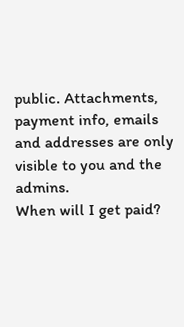public. Attachments, payment info, emails and addresses are only visible to you and the admins.
When will I get paid?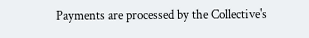Payments are processed by the Collective's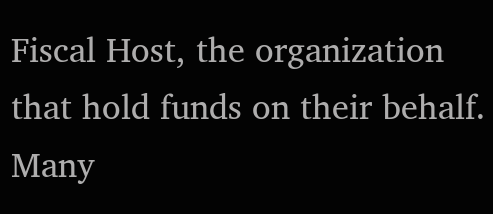Fiscal Host, the organization that hold funds on their behalf. Many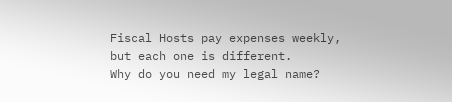Fiscal Hosts pay expenses weekly, but each one is different.
Why do you need my legal name?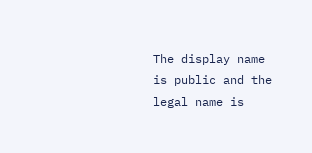The display name is public and the legal name is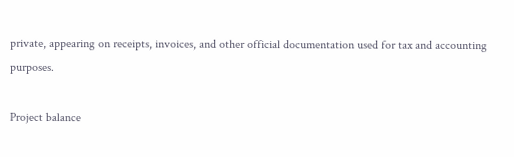private, appearing on receipts, invoices, and other official documentation used for tax and accounting purposes.

Project balance